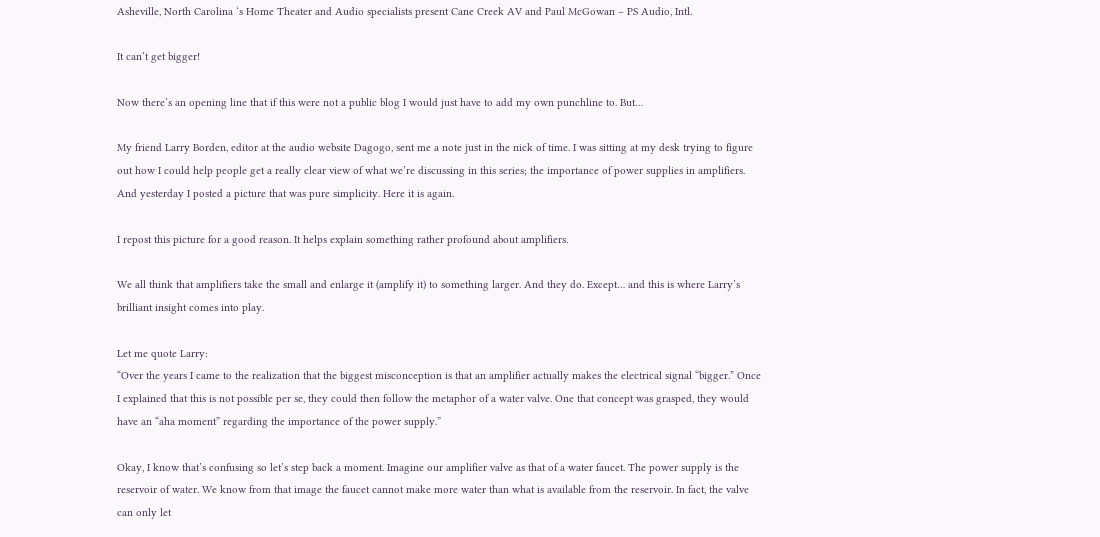Asheville, North Carolina ‘s Home Theater and Audio specialists present Cane Creek AV and Paul McGowan – PS Audio, Intl.

It can’t get bigger!

Now there’s an opening line that if this were not a public blog I would just have to add my own punchline to. But…

My friend Larry Borden, editor at the audio website Dagogo, sent me a note just in the nick of time. I was sitting at my desk trying to figure out how I could help people get a really clear view of what we’re discussing in this series; the importance of power supplies in amplifiers. And yesterday I posted a picture that was pure simplicity. Here it is again.

I repost this picture for a good reason. It helps explain something rather profound about amplifiers.

We all think that amplifiers take the small and enlarge it (amplify it) to something larger. And they do. Except… and this is where Larry’s brilliant insight comes into play.

Let me quote Larry:
“Over the years I came to the realization that the biggest misconception is that an amplifier actually makes the electrical signal “bigger.” Once I explained that this is not possible per se, they could then follow the metaphor of a water valve. One that concept was grasped, they would have an “aha moment” regarding the importance of the power supply.”

Okay, I know that’s confusing so let’s step back a moment. Imagine our amplifier valve as that of a water faucet. The power supply is the reservoir of water. We know from that image the faucet cannot make more water than what is available from the reservoir. In fact, the valve can only let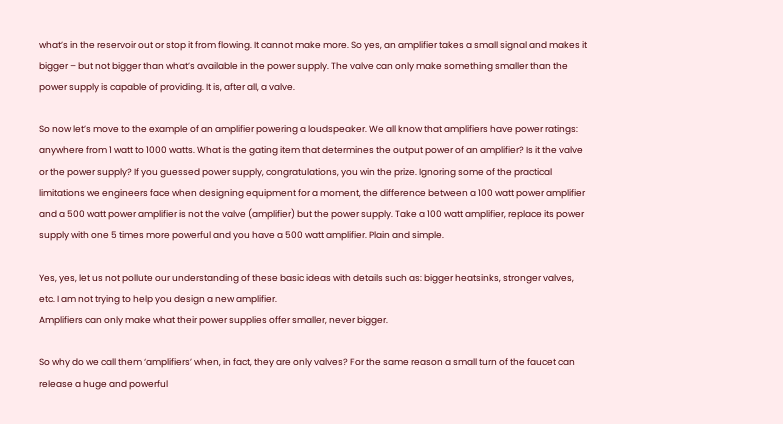what’s in the reservoir out or stop it from flowing. It cannot make more. So yes, an amplifier takes a small signal and makes it bigger – but not bigger than what’s available in the power supply. The valve can only make something smaller than the power supply is capable of providing. It is, after all, a valve.

So now let’s move to the example of an amplifier powering a loudspeaker. We all know that amplifiers have power ratings: anywhere from 1 watt to 1000 watts. What is the gating item that determines the output power of an amplifier? Is it the valve or the power supply? If you guessed power supply, congratulations, you win the prize. Ignoring some of the practical limitations we engineers face when designing equipment for a moment, the difference between a 100 watt power amplifier and a 500 watt power amplifier is not the valve (amplifier) but the power supply. Take a 100 watt amplifier, replace its power supply with one 5 times more powerful and you have a 500 watt amplifier. Plain and simple.

Yes, yes, let us not pollute our understanding of these basic ideas with details such as: bigger heatsinks, stronger valves, etc. I am not trying to help you design a new amplifier.
Amplifiers can only make what their power supplies offer smaller, never bigger.

So why do we call them ‘amplifiers’ when, in fact, they are only valves? For the same reason a small turn of the faucet can release a huge and powerful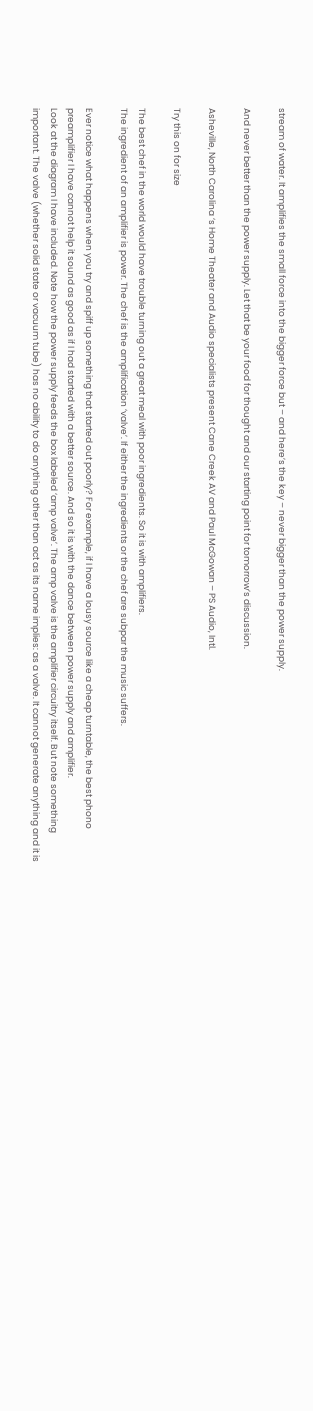stream of water. It amplifies the small force into the bigger force but – and here’s the key – never bigger than the power supply.

And never better than the power supply. Let that be your food for thought and our starting point for tomorrow’s discussion.

Asheville, North Carolina ‘s Home Theater and Audio specialists present Cane Creek AV and Paul McGowan – PS Audio, Intl.

Try this on for size

The best chef in the world would have trouble turning out a great meal with poor ingredients. So it is with amplifiers.
The ingredient of an amplifier is power. The chef is the amplification ‘valve’. If either the ingredients or the chef are subpar the music suffers.

Ever notice what happens when you try and spiff up something that started out poorly? For example, if I have a lousy source like a cheap turntable, the best phono preamplifier I have cannot help it sound as good as if I had started with a better source. And so it is with the dance between power supply and amplifier.
Look at the diagram I have included. Note how the power supply feeds the box labeled ‘amp valve’. The amp valve is the amplifier circuitry itself. But note something important. The valve (whether solid state or vacuum tube) has no ability to do anything other than act as its name implies: as a valve. It cannot generate anything and it is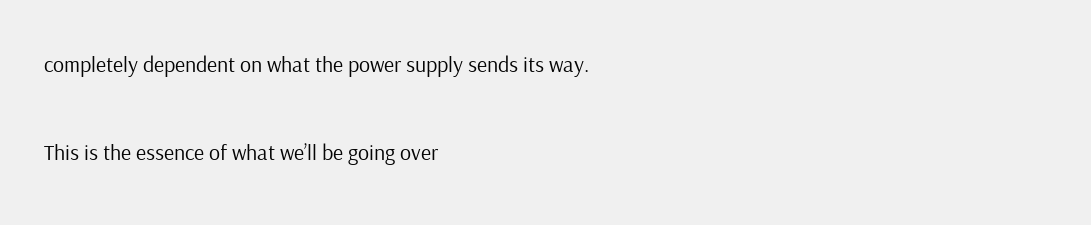completely dependent on what the power supply sends its way.

This is the essence of what we’ll be going over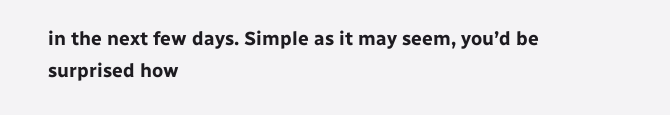in the next few days. Simple as it may seem, you’d be surprised how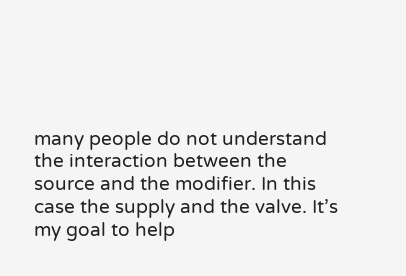many people do not understand the interaction between the source and the modifier. In this case the supply and the valve. It’s my goal to help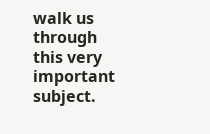walk us through this very important subject.